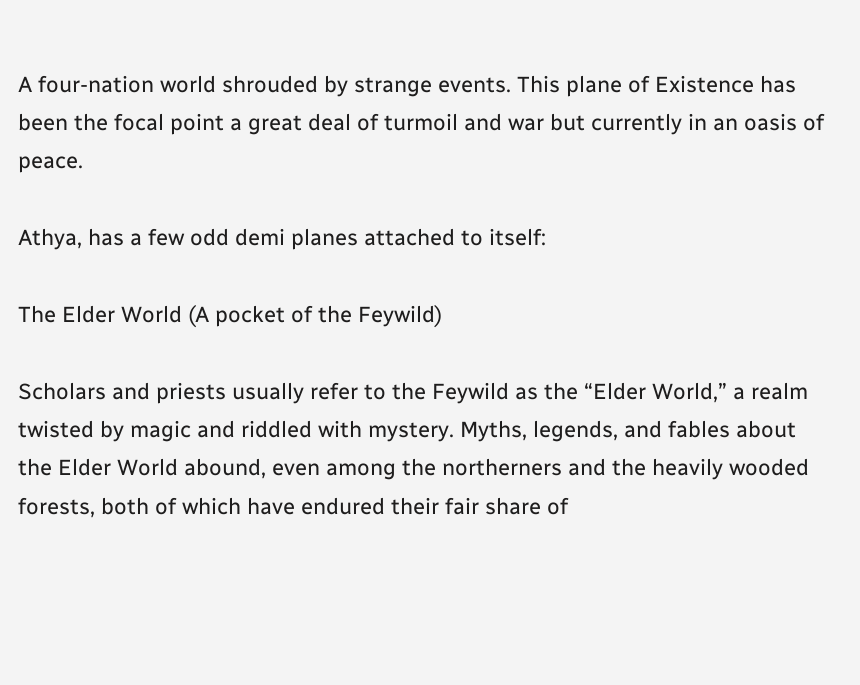A four-nation world shrouded by strange events. This plane of Existence has been the focal point a great deal of turmoil and war but currently in an oasis of peace.

Athya, has a few odd demi planes attached to itself:

The Elder World (A pocket of the Feywild)

Scholars and priests usually refer to the Feywild as the “Elder World,” a realm twisted by magic and riddled with mystery. Myths, legends, and fables about the Elder World abound, even among the northerners and the heavily wooded forests, both of which have endured their fair share of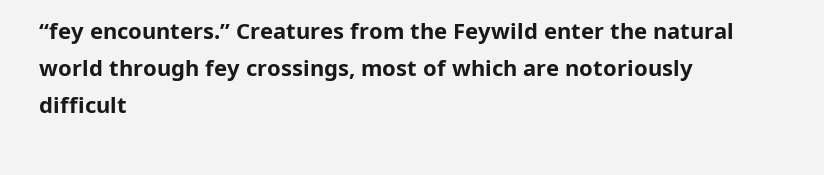“fey encounters.” Creatures from the Feywild enter the natural world through fey crossings, most of which are notoriously difficult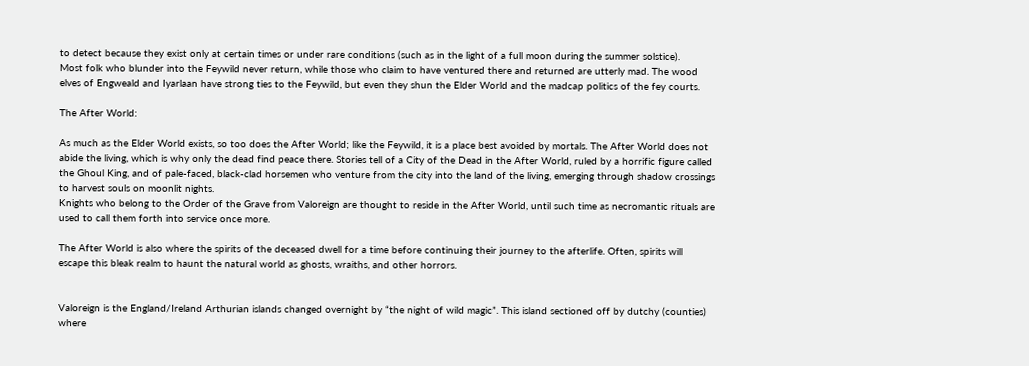to detect because they exist only at certain times or under rare conditions (such as in the light of a full moon during the summer solstice).
Most folk who blunder into the Feywild never return, while those who claim to have ventured there and returned are utterly mad. The wood elves of Engweald and Iyarlaan have strong ties to the Feywild, but even they shun the Elder World and the madcap politics of the fey courts.

The After World:

As much as the Elder World exists, so too does the After World; like the Feywild, it is a place best avoided by mortals. The After World does not abide the living, which is why only the dead find peace there. Stories tell of a City of the Dead in the After World, ruled by a horrific figure called the Ghoul King, and of pale-faced, black-clad horsemen who venture from the city into the land of the living, emerging through shadow crossings to harvest souls on moonlit nights.
Knights who belong to the Order of the Grave from Valoreign are thought to reside in the After World, until such time as necromantic rituals are used to call them forth into service once more.

The After World is also where the spirits of the deceased dwell for a time before continuing their journey to the afterlife. Often, spirits will escape this bleak realm to haunt the natural world as ghosts, wraiths, and other horrors.


Valoreign is the England/Ireland Arthurian islands changed overnight by “the night of wild magic”. This island sectioned off by dutchy (counties) where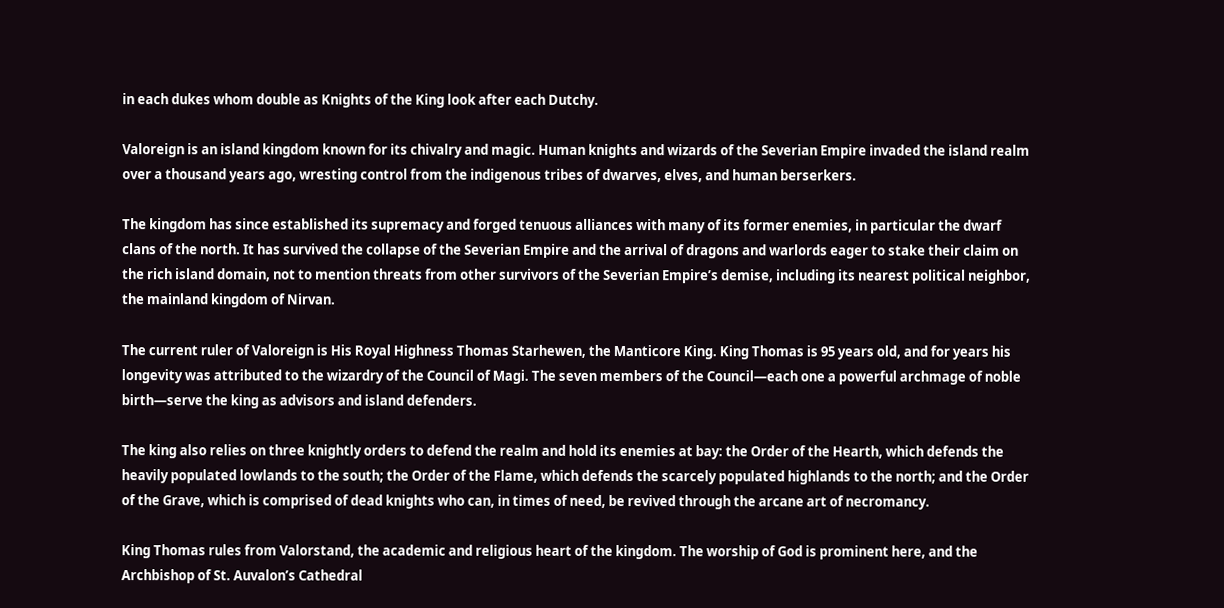in each dukes whom double as Knights of the King look after each Dutchy.

Valoreign is an island kingdom known for its chivalry and magic. Human knights and wizards of the Severian Empire invaded the island realm over a thousand years ago, wresting control from the indigenous tribes of dwarves, elves, and human berserkers.

The kingdom has since established its supremacy and forged tenuous alliances with many of its former enemies, in particular the dwarf clans of the north. It has survived the collapse of the Severian Empire and the arrival of dragons and warlords eager to stake their claim on the rich island domain, not to mention threats from other survivors of the Severian Empire’s demise, including its nearest political neighbor, the mainland kingdom of Nirvan.

The current ruler of Valoreign is His Royal Highness Thomas Starhewen, the Manticore King. King Thomas is 95 years old, and for years his longevity was attributed to the wizardry of the Council of Magi. The seven members of the Council—each one a powerful archmage of noble birth—serve the king as advisors and island defenders.

The king also relies on three knightly orders to defend the realm and hold its enemies at bay: the Order of the Hearth, which defends the heavily populated lowlands to the south; the Order of the Flame, which defends the scarcely populated highlands to the north; and the Order of the Grave, which is comprised of dead knights who can, in times of need, be revived through the arcane art of necromancy.

King Thomas rules from Valorstand, the academic and religious heart of the kingdom. The worship of God is prominent here, and the Archbishop of St. Auvalon’s Cathedral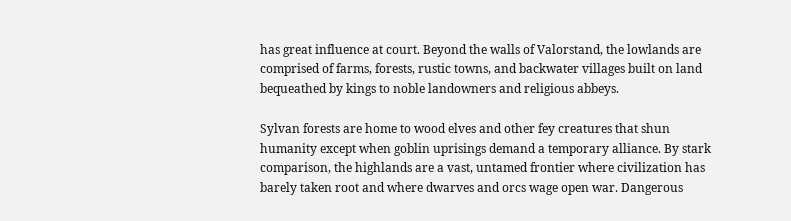has great influence at court. Beyond the walls of Valorstand, the lowlands are comprised of farms, forests, rustic towns, and backwater villages built on land bequeathed by kings to noble landowners and religious abbeys.

Sylvan forests are home to wood elves and other fey creatures that shun humanity except when goblin uprisings demand a temporary alliance. By stark comparison, the highlands are a vast, untamed frontier where civilization has barely taken root and where dwarves and orcs wage open war. Dangerous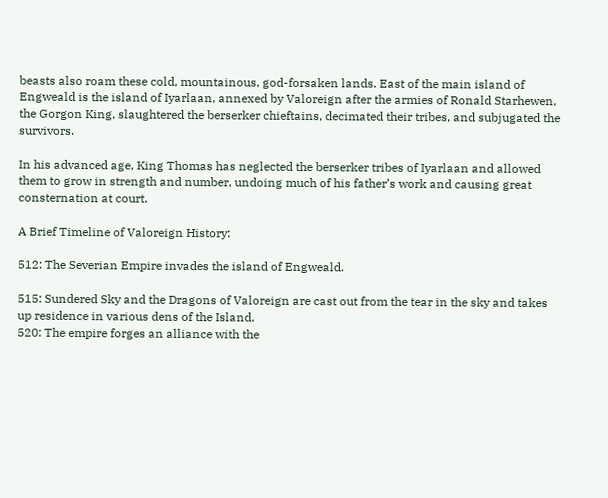beasts also roam these cold, mountainous, god-forsaken lands. East of the main island of Engweald is the island of Iyarlaan, annexed by Valoreign after the armies of Ronald Starhewen, the Gorgon King, slaughtered the berserker chieftains, decimated their tribes, and subjugated the survivors.

In his advanced age, King Thomas has neglected the berserker tribes of Iyarlaan and allowed them to grow in strength and number, undoing much of his father’s work and causing great consternation at court.

A Brief Timeline of Valoreign History:

512: The Severian Empire invades the island of Engweald.

515: Sundered Sky and the Dragons of Valoreign are cast out from the tear in the sky and takes up residence in various dens of the Island.
520: The empire forges an alliance with the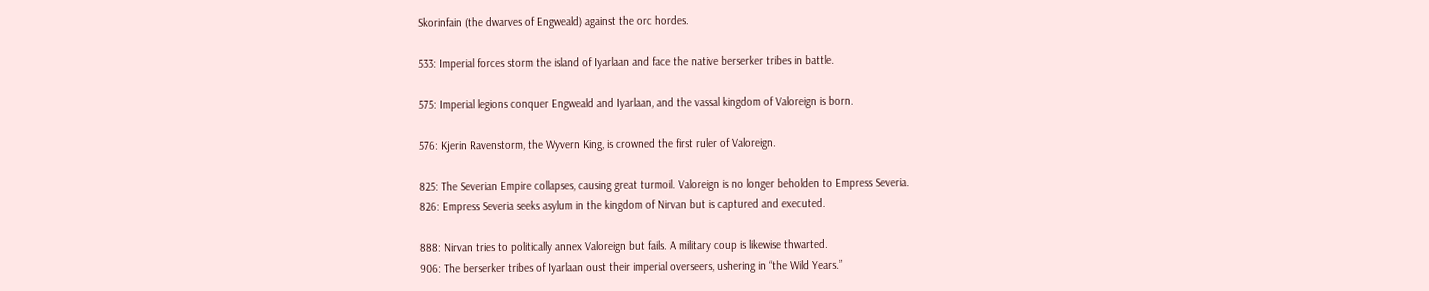Skorinfain (the dwarves of Engweald) against the orc hordes.

533: Imperial forces storm the island of Iyarlaan and face the native berserker tribes in battle.

575: Imperial legions conquer Engweald and Iyarlaan, and the vassal kingdom of Valoreign is born.

576: Kjerin Ravenstorm, the Wyvern King, is crowned the first ruler of Valoreign.

825: The Severian Empire collapses, causing great turmoil. Valoreign is no longer beholden to Empress Severia.
826: Empress Severia seeks asylum in the kingdom of Nirvan but is captured and executed.

888: Nirvan tries to politically annex Valoreign but fails. A military coup is likewise thwarted.
906: The berserker tribes of Iyarlaan oust their imperial overseers, ushering in “the Wild Years.”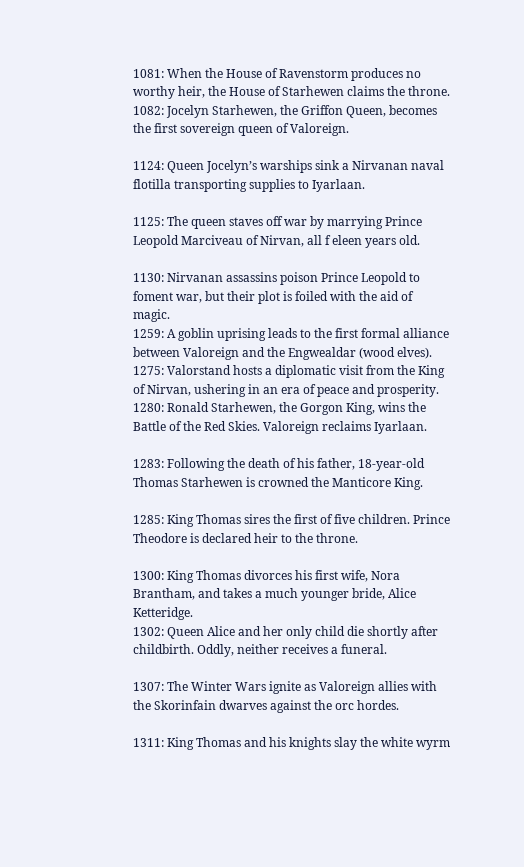1081: When the House of Ravenstorm produces no worthy heir, the House of Starhewen claims the throne.
1082: Jocelyn Starhewen, the Griffon Queen, becomes the first sovereign queen of Valoreign.

1124: Queen Jocelyn’s warships sink a Nirvanan naval flotilla transporting supplies to Iyarlaan.

1125: The queen staves off war by marrying Prince Leopold Marciveau of Nirvan, all f eleen years old.

1130: Nirvanan assassins poison Prince Leopold to foment war, but their plot is foiled with the aid of magic.
1259: A goblin uprising leads to the first formal alliance between Valoreign and the Engwealdar (wood elves).
1275: Valorstand hosts a diplomatic visit from the King of Nirvan, ushering in an era of peace and prosperity.
1280: Ronald Starhewen, the Gorgon King, wins the Battle of the Red Skies. Valoreign reclaims Iyarlaan.

1283: Following the death of his father, 18-year-old Thomas Starhewen is crowned the Manticore King.

1285: King Thomas sires the first of five children. Prince Theodore is declared heir to the throne.

1300: King Thomas divorces his first wife, Nora Brantham, and takes a much younger bride, Alice Ketteridge.
1302: Queen Alice and her only child die shortly after childbirth. Oddly, neither receives a funeral.

1307: The Winter Wars ignite as Valoreign allies with the Skorinfain dwarves against the orc hordes.

1311: King Thomas and his knights slay the white wyrm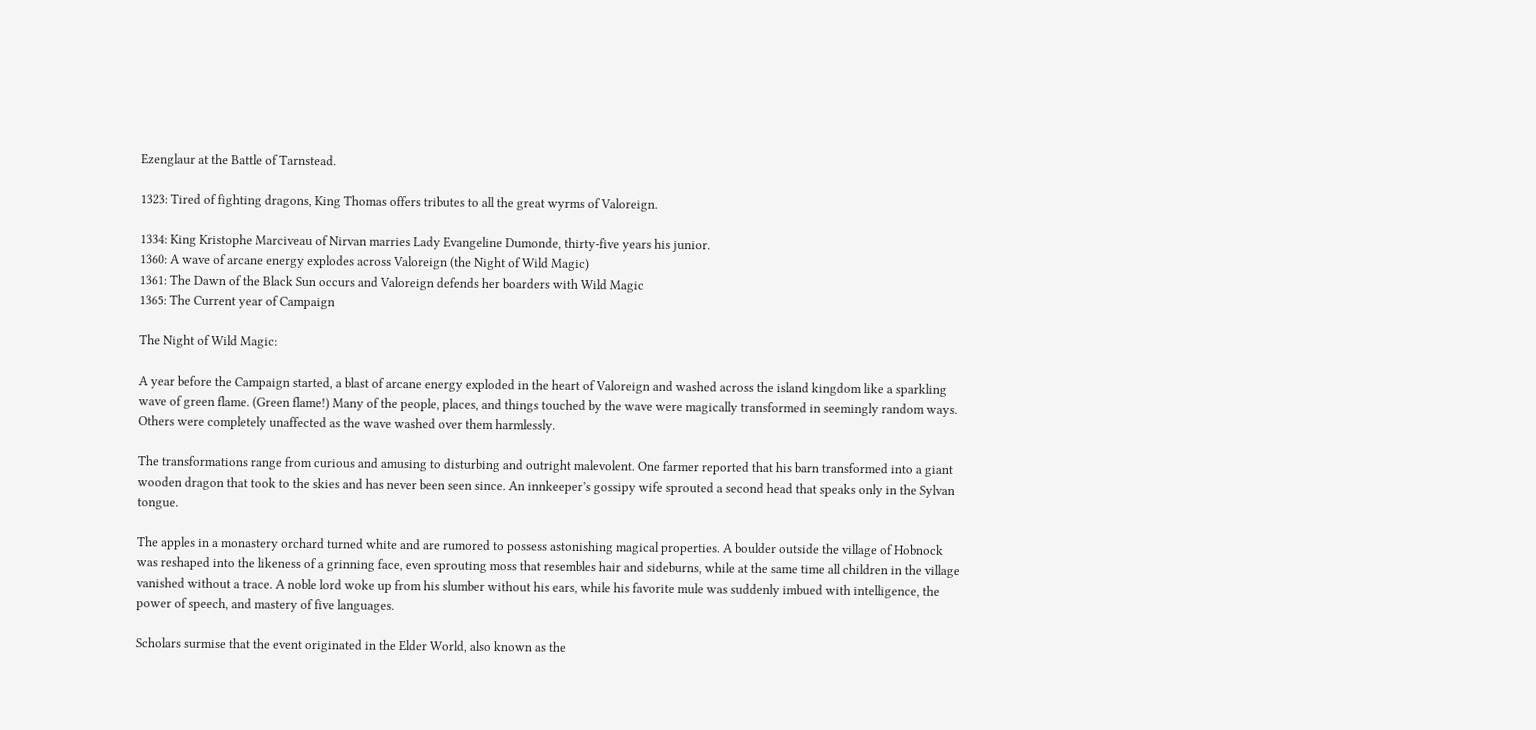Ezenglaur at the Battle of Tarnstead.

1323: Tired of fighting dragons, King Thomas offers tributes to all the great wyrms of Valoreign.

1334: King Kristophe Marciveau of Nirvan marries Lady Evangeline Dumonde, thirty-five years his junior.
1360: A wave of arcane energy explodes across Valoreign (the Night of Wild Magic)
1361: The Dawn of the Black Sun occurs and Valoreign defends her boarders with Wild Magic
1365: The Current year of Campaign

The Night of Wild Magic:

A year before the Campaign started, a blast of arcane energy exploded in the heart of Valoreign and washed across the island kingdom like a sparkling wave of green flame. (Green flame!) Many of the people, places, and things touched by the wave were magically transformed in seemingly random ways. Others were completely unaffected as the wave washed over them harmlessly.

The transformations range from curious and amusing to disturbing and outright malevolent. One farmer reported that his barn transformed into a giant wooden dragon that took to the skies and has never been seen since. An innkeeper’s gossipy wife sprouted a second head that speaks only in the Sylvan tongue.

The apples in a monastery orchard turned white and are rumored to possess astonishing magical properties. A boulder outside the village of Hobnock was reshaped into the likeness of a grinning face, even sprouting moss that resembles hair and sideburns, while at the same time all children in the village vanished without a trace. A noble lord woke up from his slumber without his ears, while his favorite mule was suddenly imbued with intelligence, the power of speech, and mastery of five languages.

Scholars surmise that the event originated in the Elder World, also known as the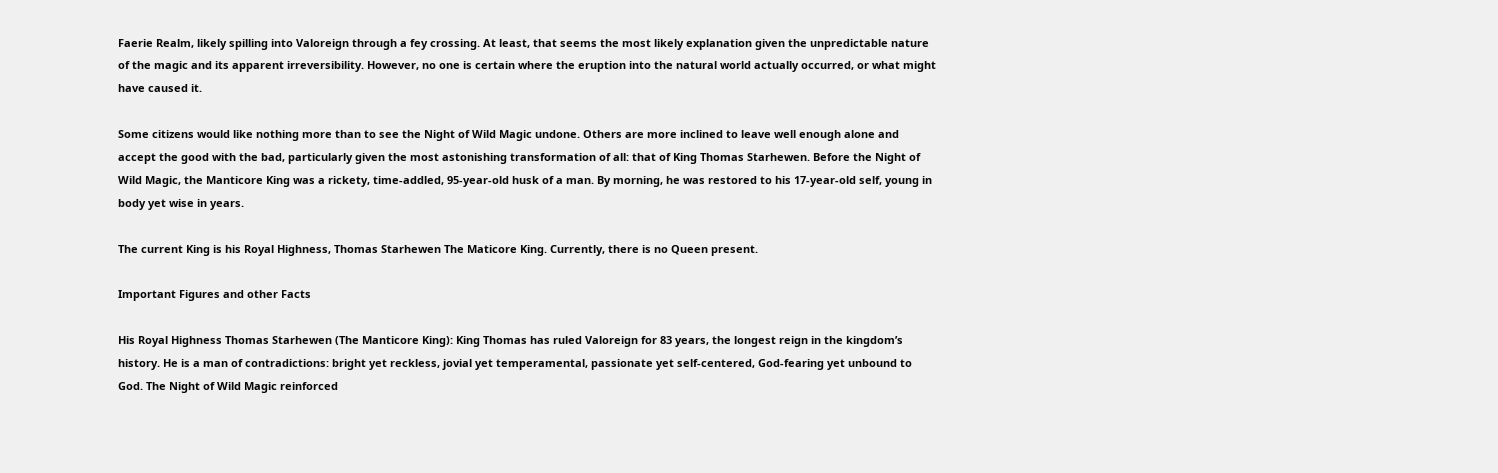Faerie Realm, likely spilling into Valoreign through a fey crossing. At least, that seems the most likely explanation given the unpredictable nature of the magic and its apparent irreversibility. However, no one is certain where the eruption into the natural world actually occurred, or what might have caused it.

Some citizens would like nothing more than to see the Night of Wild Magic undone. Others are more inclined to leave well enough alone and accept the good with the bad, particularly given the most astonishing transformation of all: that of King Thomas Starhewen. Before the Night of Wild Magic, the Manticore King was a rickety, time-addled, 95-year-old husk of a man. By morning, he was restored to his 17-year-old self, young in body yet wise in years.

The current King is his Royal Highness, Thomas Starhewen The Maticore King. Currently, there is no Queen present.

Important Figures and other Facts

His Royal Highness Thomas Starhewen (The Manticore King): King Thomas has ruled Valoreign for 83 years, the longest reign in the kingdom’s history. He is a man of contradictions: bright yet reckless, jovial yet temperamental, passionate yet self-centered, God-fearing yet unbound to God. The Night of Wild Magic reinforced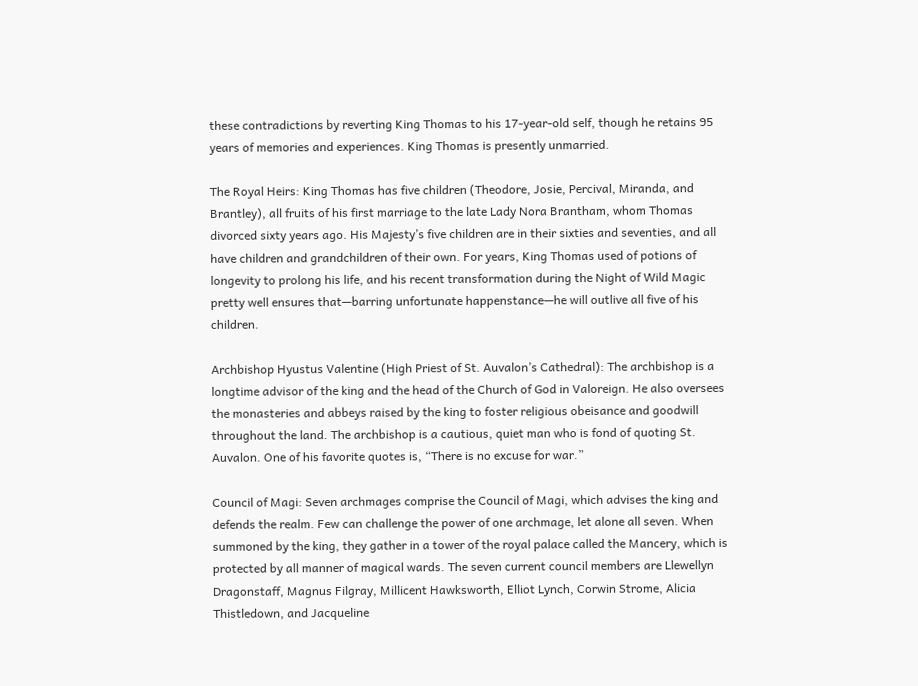these contradictions by reverting King Thomas to his 17-year-old self, though he retains 95 years of memories and experiences. King Thomas is presently unmarried.

The Royal Heirs: King Thomas has five children (Theodore, Josie, Percival, Miranda, and Brantley), all fruits of his first marriage to the late Lady Nora Brantham, whom Thomas divorced sixty years ago. His Majesty’s five children are in their sixties and seventies, and all have children and grandchildren of their own. For years, King Thomas used of potions of longevity to prolong his life, and his recent transformation during the Night of Wild Magic pretty well ensures that—barring unfortunate happenstance—he will outlive all five of his children.

Archbishop Hyustus Valentine (High Priest of St. Auvalon’s Cathedral): The archbishop is a longtime advisor of the king and the head of the Church of God in Valoreign. He also oversees the monasteries and abbeys raised by the king to foster religious obeisance and goodwill throughout the land. The archbishop is a cautious, quiet man who is fond of quoting St. Auvalon. One of his favorite quotes is, “There is no excuse for war.”

Council of Magi: Seven archmages comprise the Council of Magi, which advises the king and defends the realm. Few can challenge the power of one archmage, let alone all seven. When summoned by the king, they gather in a tower of the royal palace called the Mancery, which is protected by all manner of magical wards. The seven current council members are Llewellyn Dragonstaff, Magnus Filgray, Millicent Hawksworth, Elliot Lynch, Corwin Strome, Alicia Thistledown, and Jacqueline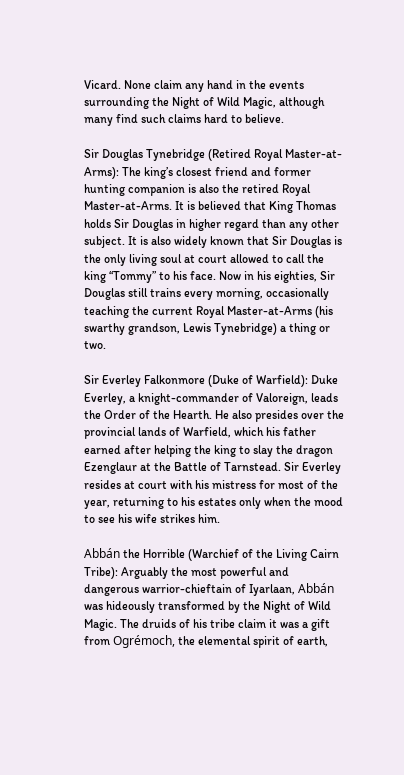Vicard. None claim any hand in the events surrounding the Night of Wild Magic, although many find such claims hard to believe.

Sir Douglas Tynebridge (Retired Royal Master-at-Arms): The king’s closest friend and former hunting companion is also the retired Royal Master-at-Arms. It is believed that King Thomas holds Sir Douglas in higher regard than any other subject. It is also widely known that Sir Douglas is the only living soul at court allowed to call the king “Tommy” to his face. Now in his eighties, Sir Douglas still trains every morning, occasionally teaching the current Royal Master-at-Arms (his swarthy grandson, Lewis Tynebridge) a thing or two.

Sir Everley Falkonmore (Duke of Warfield): Duke Everley, a knight-commander of Valoreign, leads the Order of the Hearth. He also presides over the provincial lands of Warfield, which his father earned after helping the king to slay the dragon Ezenglaur at the Battle of Tarnstead. Sir Everley resides at court with his mistress for most of the year, returning to his estates only when the mood to see his wife strikes him.

Abbán the Horrible (Warchief of the Living Cairn Tribe): Arguably the most powerful and dangerous warrior-chieftain of Iyarlaan, Abbán was hideously transformed by the Night of Wild Magic. The druids of his tribe claim it was a gift from Ogrémoch, the elemental spirit of earth,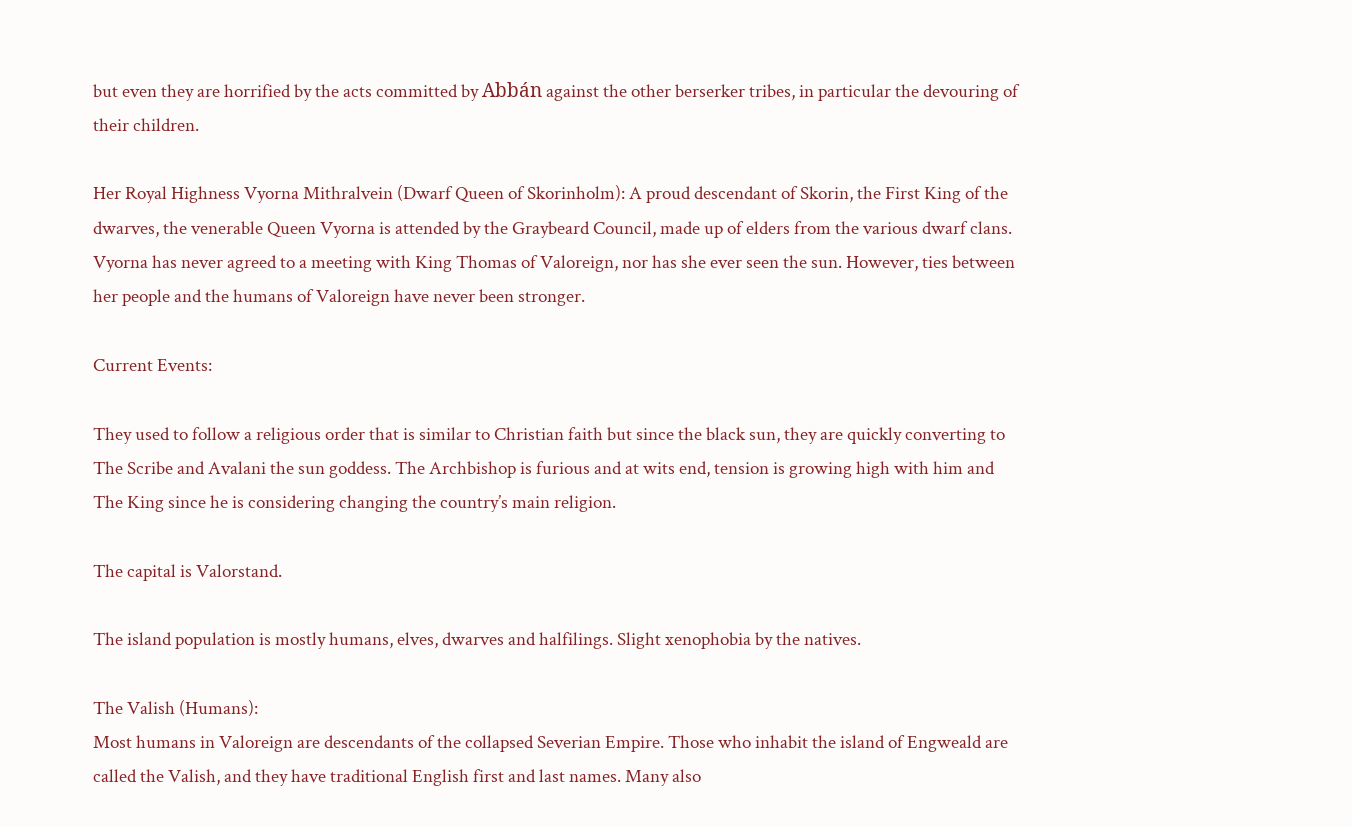but even they are horrified by the acts committed by Abbán against the other berserker tribes, in particular the devouring of their children.

Her Royal Highness Vyorna Mithralvein (Dwarf Queen of Skorinholm): A proud descendant of Skorin, the First King of the dwarves, the venerable Queen Vyorna is attended by the Graybeard Council, made up of elders from the various dwarf clans. Vyorna has never agreed to a meeting with King Thomas of Valoreign, nor has she ever seen the sun. However, ties between her people and the humans of Valoreign have never been stronger.

Current Events:

They used to follow a religious order that is similar to Christian faith but since the black sun, they are quickly converting to The Scribe and Avalani the sun goddess. The Archbishop is furious and at wits end, tension is growing high with him and The King since he is considering changing the country’s main religion.

The capital is Valorstand.

The island population is mostly humans, elves, dwarves and halfilings. Slight xenophobia by the natives.

The Valish (Humans):
Most humans in Valoreign are descendants of the collapsed Severian Empire. Those who inhabit the island of Engweald are called the Valish, and they have traditional English first and last names. Many also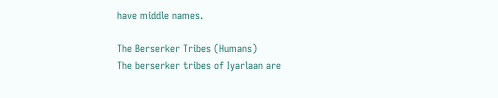have middle names.

The Berserker Tribes (Humans)
The berserker tribes of Iyarlaan are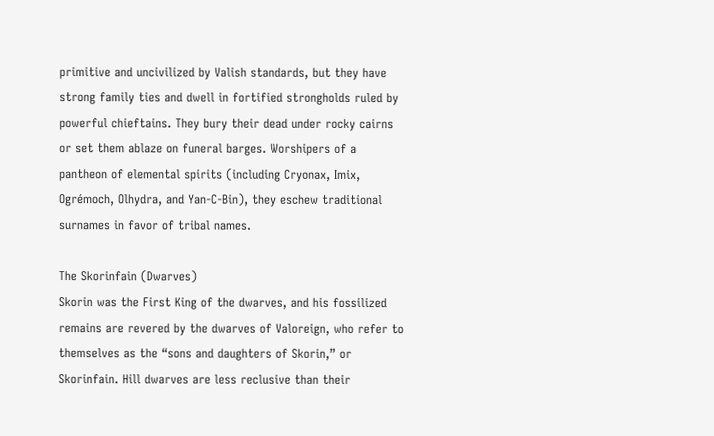primitive and uncivilized by Valish standards, but they have strong family ties and dwell in fortified strongholds ruled by powerful chieftains. They bury their dead under rocky cairns or set them ablaze on funeral barges. Worshipers of a pantheon of elemental spirits (including Cryonax, Imix, Ogrémoch, Olhydra, and Yan-C-Bin), they eschew traditional surnames in favor of tribal names.

The Skorinfain (Dwarves)
Skorin was the First King of the dwarves, and his fossilized remains are revered by the dwarves of Valoreign, who refer to themselves as the “sons and daughters of Skorin,” or Skorinfain. Hill dwarves are less reclusive than their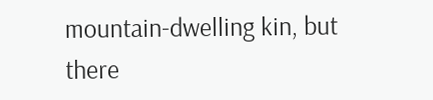mountain-dwelling kin, but there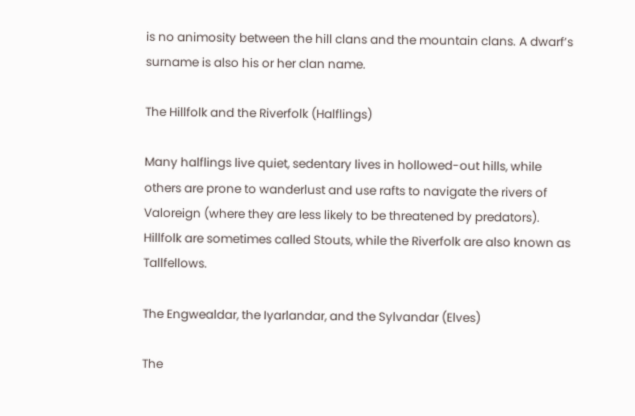is no animosity between the hill clans and the mountain clans. A dwarf’s surname is also his or her clan name.

The Hillfolk and the Riverfolk (Halflings)

Many halflings live quiet, sedentary lives in hollowed-out hills, while others are prone to wanderlust and use rafts to navigate the rivers of Valoreign (where they are less likely to be threatened by predators). Hillfolk are sometimes called Stouts, while the Riverfolk are also known as Tallfellows.

The Engwealdar, the Iyarlandar, and the Sylvandar (Elves)

The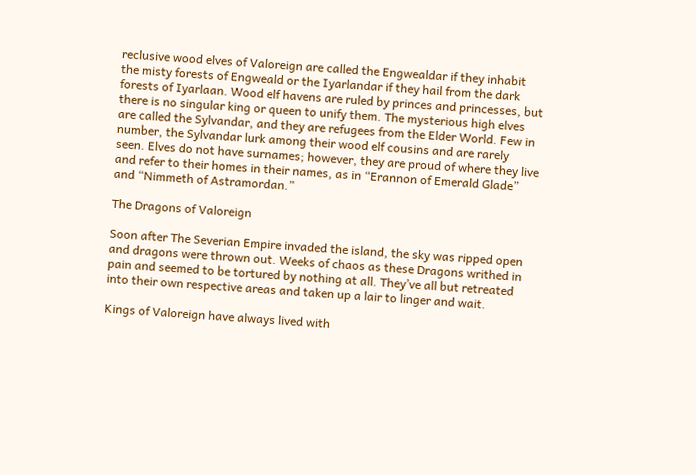reclusive wood elves of Valoreign are called the Engwealdar if they inhabit the misty forests of Engweald or the Iyarlandar if they hail from the dark forests of Iyarlaan. Wood elf havens are ruled by princes and princesses, but there is no singular king or queen to unify them. The mysterious high elves are called the Sylvandar, and they are refugees from the Elder World. Few in number, the Sylvandar lurk among their wood elf cousins and are rarely seen. Elves do not have surnames; however, they are proud of where they live and refer to their homes in their names, as in “Erannon of Emerald Glade” and “Nimmeth of Astramordan.”

The Dragons of Valoreign

Soon after The Severian Empire invaded the island, the sky was ripped open and dragons were thrown out. Weeks of chaos as these Dragons writhed in pain and seemed to be tortured by nothing at all. They’ve all but retreated into their own respective areas and taken up a lair to linger and wait.

Kings of Valoreign have always lived with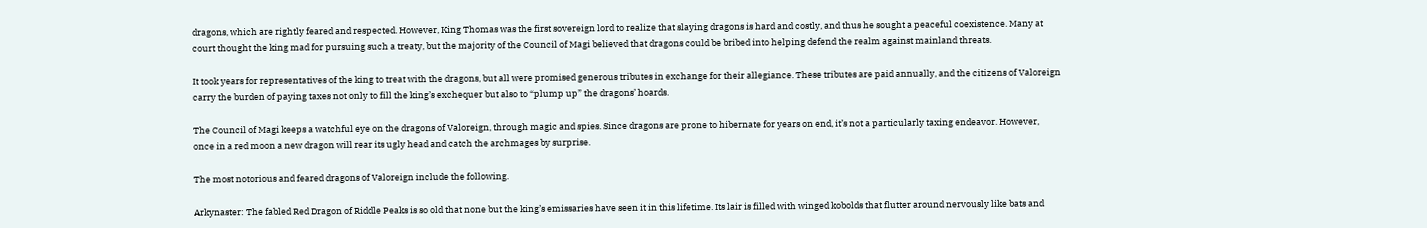dragons, which are rightly feared and respected. However, King Thomas was the first sovereign lord to realize that slaying dragons is hard and costly, and thus he sought a peaceful coexistence. Many at court thought the king mad for pursuing such a treaty, but the majority of the Council of Magi believed that dragons could be bribed into helping defend the realm against mainland threats.

It took years for representatives of the king to treat with the dragons, but all were promised generous tributes in exchange for their allegiance. These tributes are paid annually, and the citizens of Valoreign carry the burden of paying taxes not only to fill the king’s exchequer but also to “plump up” the dragons’ hoards.

The Council of Magi keeps a watchful eye on the dragons of Valoreign, through magic and spies. Since dragons are prone to hibernate for years on end, it’s not a particularly taxing endeavor. However, once in a red moon a new dragon will rear its ugly head and catch the archmages by surprise.

The most notorious and feared dragons of Valoreign include the following.

Arkynaster: The fabled Red Dragon of Riddle Peaks is so old that none but the king’s emissaries have seen it in this lifetime. Its lair is filled with winged kobolds that flutter around nervously like bats and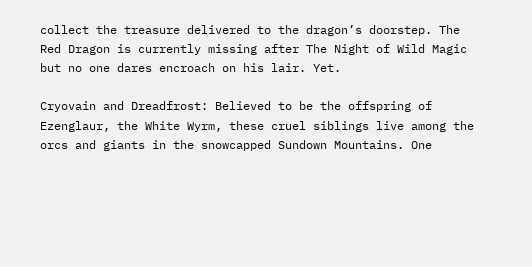collect the treasure delivered to the dragon’s doorstep. The Red Dragon is currently missing after The Night of Wild Magic but no one dares encroach on his lair. Yet.

Cryovain and Dreadfrost: Believed to be the offspring of Ezenglaur, the White Wyrm, these cruel siblings live among the orcs and giants in the snowcapped Sundown Mountains. One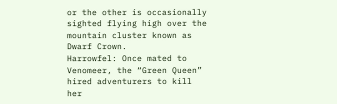or the other is occasionally sighted flying high over the mountain cluster known as Dwarf Crown.
Harrowfel: Once mated to Venomeer, the “Green Queen” hired adventurers to kill her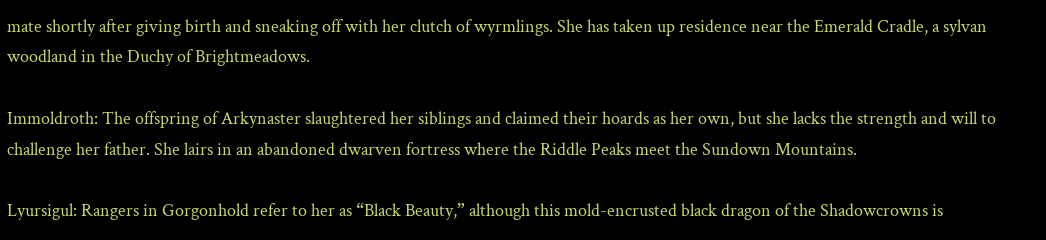mate shortly after giving birth and sneaking off with her clutch of wyrmlings. She has taken up residence near the Emerald Cradle, a sylvan woodland in the Duchy of Brightmeadows.

Immoldroth: The offspring of Arkynaster slaughtered her siblings and claimed their hoards as her own, but she lacks the strength and will to challenge her father. She lairs in an abandoned dwarven fortress where the Riddle Peaks meet the Sundown Mountains.

Lyursigul: Rangers in Gorgonhold refer to her as “Black Beauty,” although this mold-encrusted black dragon of the Shadowcrowns is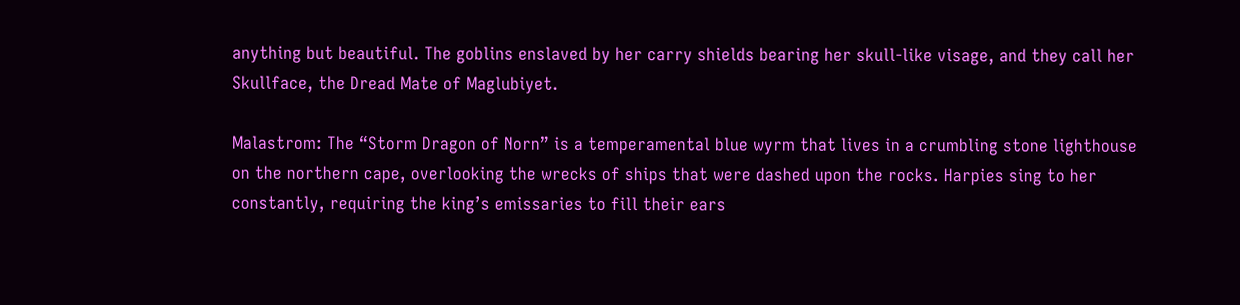anything but beautiful. The goblins enslaved by her carry shields bearing her skull-like visage, and they call her Skullface, the Dread Mate of Maglubiyet.

Malastrom: The “Storm Dragon of Norn” is a temperamental blue wyrm that lives in a crumbling stone lighthouse on the northern cape, overlooking the wrecks of ships that were dashed upon the rocks. Harpies sing to her constantly, requiring the king’s emissaries to fill their ears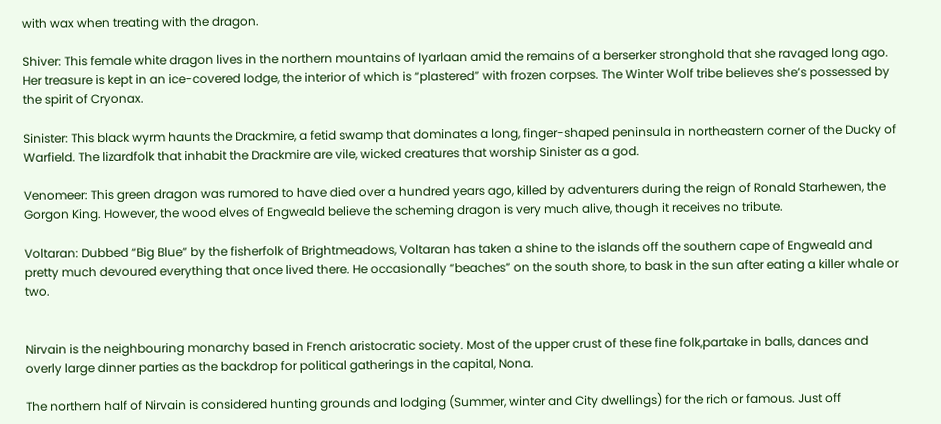with wax when treating with the dragon.

Shiver: This female white dragon lives in the northern mountains of Iyarlaan amid the remains of a berserker stronghold that she ravaged long ago. Her treasure is kept in an ice-covered lodge, the interior of which is “plastered” with frozen corpses. The Winter Wolf tribe believes she’s possessed by the spirit of Cryonax.

Sinister: This black wyrm haunts the Drackmire, a fetid swamp that dominates a long, finger-shaped peninsula in northeastern corner of the Ducky of Warfield. The lizardfolk that inhabit the Drackmire are vile, wicked creatures that worship Sinister as a god.

Venomeer: This green dragon was rumored to have died over a hundred years ago, killed by adventurers during the reign of Ronald Starhewen, the Gorgon King. However, the wood elves of Engweald believe the scheming dragon is very much alive, though it receives no tribute.

Voltaran: Dubbed “Big Blue” by the fisherfolk of Brightmeadows, Voltaran has taken a shine to the islands off the southern cape of Engweald and pretty much devoured everything that once lived there. He occasionally “beaches” on the south shore, to bask in the sun after eating a killer whale or two.


Nirvain is the neighbouring monarchy based in French aristocratic society. Most of the upper crust of these fine folk,partake in balls, dances and overly large dinner parties as the backdrop for political gatherings in the capital, Nona.

The northern half of Nirvain is considered hunting grounds and lodging (Summer, winter and City dwellings) for the rich or famous. Just off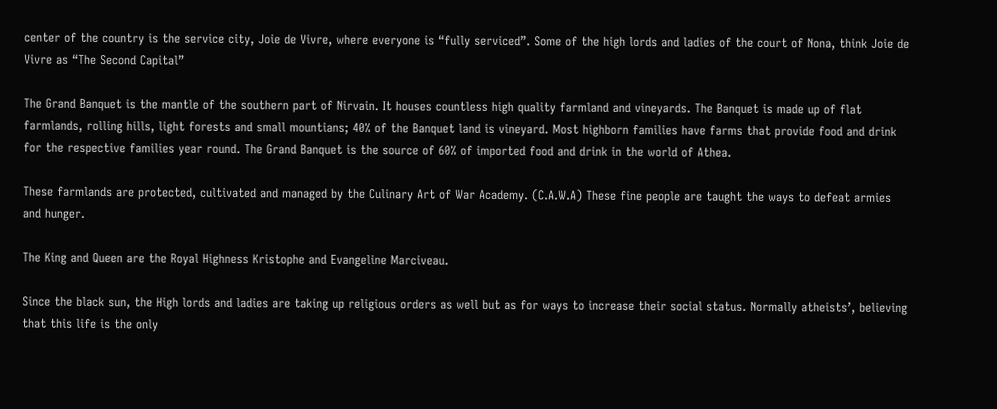center of the country is the service city, Joie de Vivre, where everyone is “fully serviced”. Some of the high lords and ladies of the court of Nona, think Joie de Vivre as “The Second Capital”

The Grand Banquet is the mantle of the southern part of Nirvain. It houses countless high quality farmland and vineyards. The Banquet is made up of flat farmlands, rolling hills, light forests and small mountians; 40% of the Banquet land is vineyard. Most highborn families have farms that provide food and drink for the respective families year round. The Grand Banquet is the source of 60% of imported food and drink in the world of Athea.

These farmlands are protected, cultivated and managed by the Culinary Art of War Academy. (C.A.W.A) These fine people are taught the ways to defeat armies and hunger.

The King and Queen are the Royal Highness Kristophe and Evangeline Marciveau.

Since the black sun, the High lords and ladies are taking up religious orders as well but as for ways to increase their social status. Normally atheists’, believing that this life is the only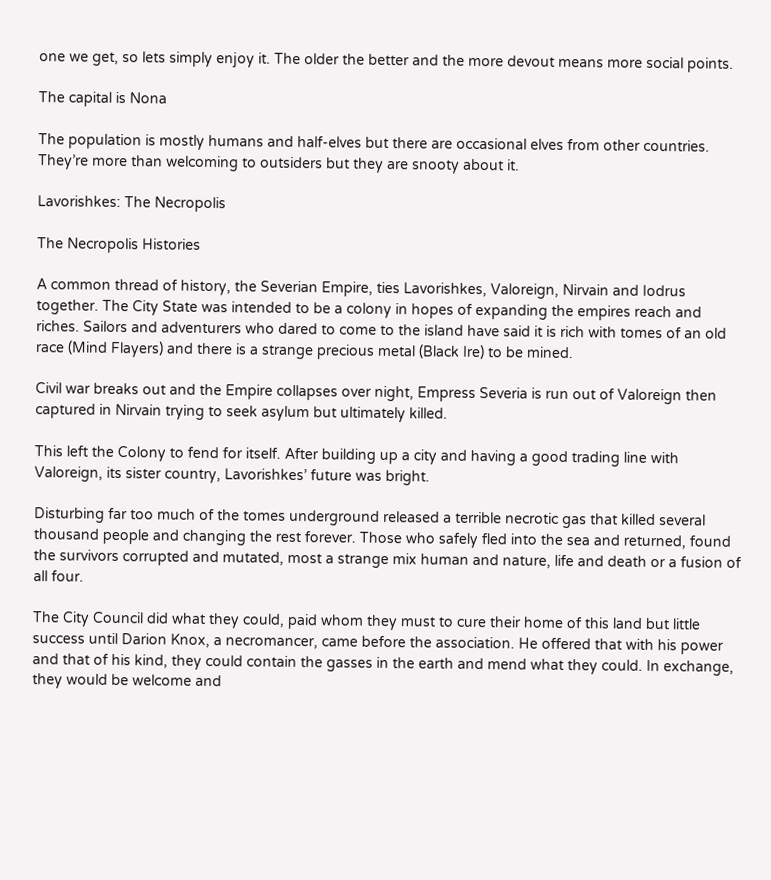one we get, so lets simply enjoy it. The older the better and the more devout means more social points.

The capital is Nona

The population is mostly humans and half-elves but there are occasional elves from other countries. They’re more than welcoming to outsiders but they are snooty about it.

Lavorishkes: The Necropolis

The Necropolis Histories

A common thread of history, the Severian Empire, ties Lavorishkes, Valoreign, Nirvain and Iodrus together. The City State was intended to be a colony in hopes of expanding the empires reach and riches. Sailors and adventurers who dared to come to the island have said it is rich with tomes of an old race (Mind Flayers) and there is a strange precious metal (Black Ire) to be mined.

Civil war breaks out and the Empire collapses over night, Empress Severia is run out of Valoreign then captured in Nirvain trying to seek asylum but ultimately killed.

This left the Colony to fend for itself. After building up a city and having a good trading line with Valoreign, its sister country, Lavorishkes’ future was bright.

Disturbing far too much of the tomes underground released a terrible necrotic gas that killed several thousand people and changing the rest forever. Those who safely fled into the sea and returned, found the survivors corrupted and mutated, most a strange mix human and nature, life and death or a fusion of all four.

The City Council did what they could, paid whom they must to cure their home of this land but little success until Darion Knox, a necromancer, came before the association. He offered that with his power and that of his kind, they could contain the gasses in the earth and mend what they could. In exchange, they would be welcome and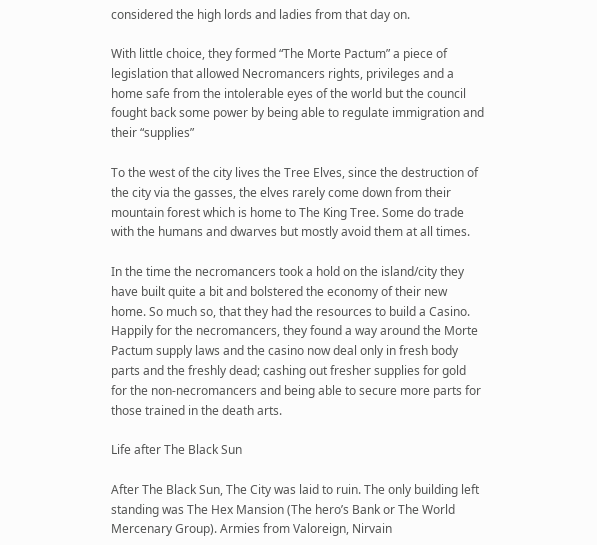considered the high lords and ladies from that day on.

With little choice, they formed “The Morte Pactum” a piece of legislation that allowed Necromancers rights, privileges and a home safe from the intolerable eyes of the world but the council fought back some power by being able to regulate immigration and their “supplies”

To the west of the city lives the Tree Elves, since the destruction of the city via the gasses, the elves rarely come down from their mountain forest which is home to The King Tree. Some do trade with the humans and dwarves but mostly avoid them at all times.

In the time the necromancers took a hold on the island/city they have built quite a bit and bolstered the economy of their new home. So much so, that they had the resources to build a Casino. Happily for the necromancers, they found a way around the Morte Pactum supply laws and the casino now deal only in fresh body parts and the freshly dead; cashing out fresher supplies for gold for the non-necromancers and being able to secure more parts for those trained in the death arts.

Life after The Black Sun

After The Black Sun, The City was laid to ruin. The only building left standing was The Hex Mansion (The hero’s Bank or The World Mercenary Group). Armies from Valoreign, Nirvain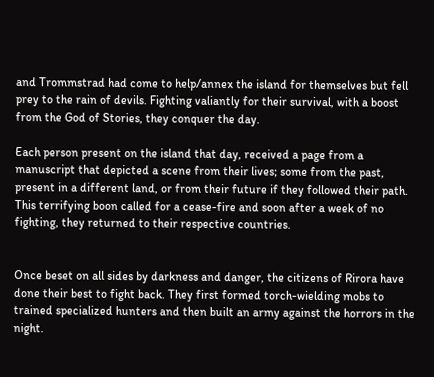and Trommstrad had come to help/annex the island for themselves but fell prey to the rain of devils. Fighting valiantly for their survival, with a boost from the God of Stories, they conquer the day.

Each person present on the island that day, received a page from a manuscript that depicted a scene from their lives; some from the past, present in a different land, or from their future if they followed their path. This terrifying boon called for a cease-fire and soon after a week of no fighting, they returned to their respective countries.


Once beset on all sides by darkness and danger, the citizens of Rirora have done their best to fight back. They first formed torch-wielding mobs to trained specialized hunters and then built an army against the horrors in the night.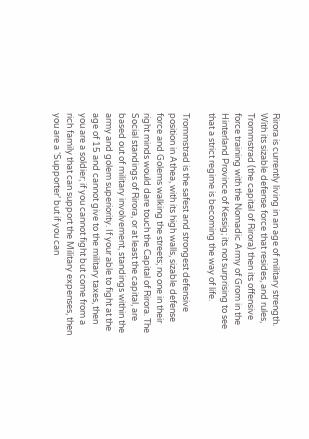Rirora is currently living in an age of military strength. With its sizable defense force that resides, and rules, Trommstrad (the capital of Rirora) then its offensive force training with the Nomadic Army of Grom in the Hinterland Province of Kessig; its not surprising to see that a strict regime is becoming the way of life.

Trommstrad is the safest and strongest defensive position in Athea, with its high walls, sizable defense force and Golems walking the streets; no one in their right minds would dare touch the Capital of Rirora. The Social standings of Rirora, or at least the capital, are based out of military involvement, standings within the army and golem superiority. If your able to fight at the age of 15 and cannot give to the military taxes, then you are a soldier; if you cannot fight but come from a rich family that can support the Military expenses, then you are a ‘Supporter’ but if you can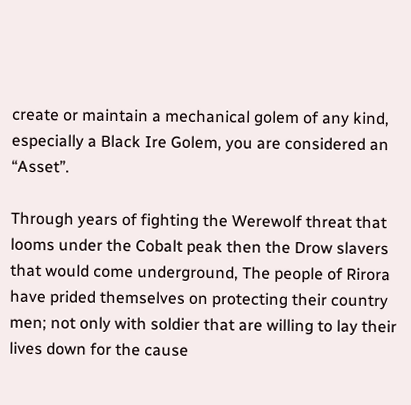create or maintain a mechanical golem of any kind, especially a Black Ire Golem, you are considered an “Asset”.

Through years of fighting the Werewolf threat that looms under the Cobalt peak then the Drow slavers that would come underground, The people of Rirora have prided themselves on protecting their country men; not only with soldier that are willing to lay their lives down for the cause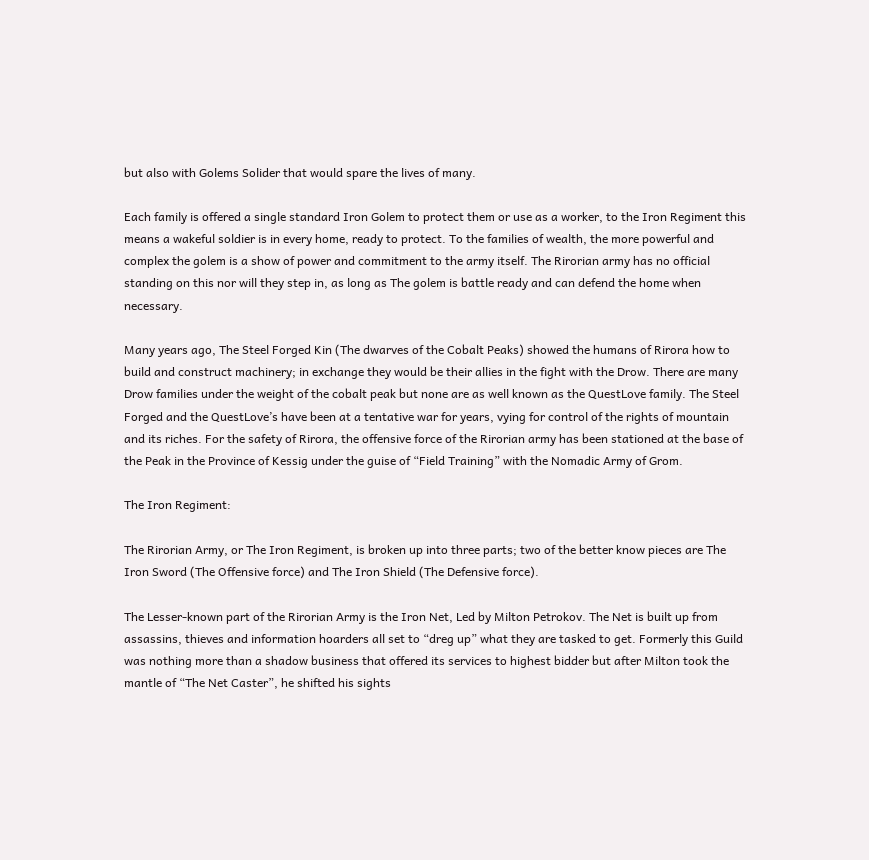but also with Golems Solider that would spare the lives of many.

Each family is offered a single standard Iron Golem to protect them or use as a worker, to the Iron Regiment this means a wakeful soldier is in every home, ready to protect. To the families of wealth, the more powerful and complex the golem is a show of power and commitment to the army itself. The Rirorian army has no official standing on this nor will they step in, as long as The golem is battle ready and can defend the home when necessary.

Many years ago, The Steel Forged Kin (The dwarves of the Cobalt Peaks) showed the humans of Rirora how to build and construct machinery; in exchange they would be their allies in the fight with the Drow. There are many Drow families under the weight of the cobalt peak but none are as well known as the QuestLove family. The Steel Forged and the QuestLove’s have been at a tentative war for years, vying for control of the rights of mountain and its riches. For the safety of Rirora, the offensive force of the Rirorian army has been stationed at the base of the Peak in the Province of Kessig under the guise of “Field Training” with the Nomadic Army of Grom.

The Iron Regiment:

The Rirorian Army, or The Iron Regiment, is broken up into three parts; two of the better know pieces are The Iron Sword (The Offensive force) and The Iron Shield (The Defensive force).

The Lesser-known part of the Rirorian Army is the Iron Net, Led by Milton Petrokov. The Net is built up from assassins, thieves and information hoarders all set to “dreg up” what they are tasked to get. Formerly this Guild was nothing more than a shadow business that offered its services to highest bidder but after Milton took the mantle of “The Net Caster”, he shifted his sights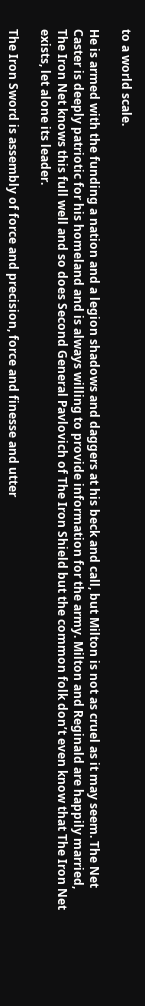to a world scale.

He is armed with the funding a nation and a legion shadows and daggers at his beck and call, but Milton is not as cruel as it may seem. The Net Caster is deeply patriotic for his homeland and is always willing to provide information for the army. Milton and Reginald are happily married, The Iron Net knows this full well and so does Second General Pavlovich of The Iron Shield but the common folk don’t even know that The Iron Net exists, let alone its leader.

The Iron Sword is assembly of force and precision, force and finesse and utter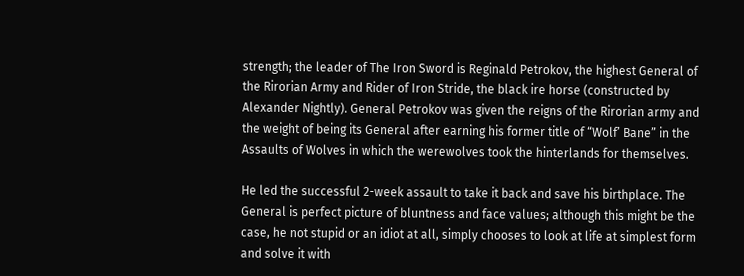strength; the leader of The Iron Sword is Reginald Petrokov, the highest General of the Rirorian Army and Rider of Iron Stride, the black ire horse (constructed by Alexander Nightly). General Petrokov was given the reigns of the Rirorian army and the weight of being its General after earning his former title of “Wolf’ Bane” in the Assaults of Wolves in which the werewolves took the hinterlands for themselves.

He led the successful 2-week assault to take it back and save his birthplace. The General is perfect picture of bluntness and face values; although this might be the case, he not stupid or an idiot at all, simply chooses to look at life at simplest form and solve it with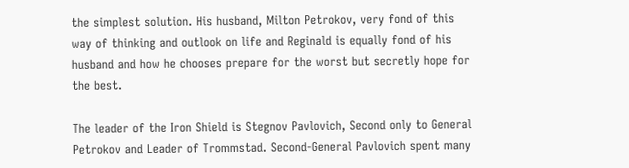the simplest solution. His husband, Milton Petrokov, very fond of this way of thinking and outlook on life and Reginald is equally fond of his husband and how he chooses prepare for the worst but secretly hope for the best.

The leader of the Iron Shield is Stegnov Pavlovich, Second only to General Petrokov and Leader of Trommstad. Second-General Pavlovich spent many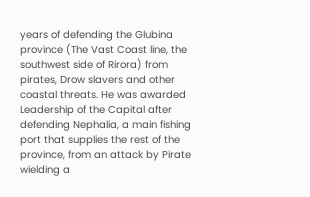years of defending the Glubina province (The Vast Coast line, the southwest side of Rirora) from pirates, Drow slavers and other coastal threats. He was awarded Leadership of the Capital after defending Nephalia, a main fishing port that supplies the rest of the province, from an attack by Pirate wielding a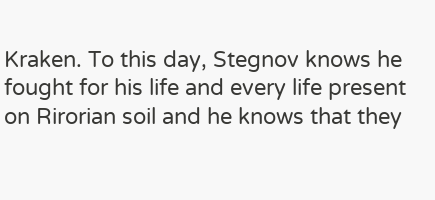Kraken. To this day, Stegnov knows he fought for his life and every life present on Rirorian soil and he knows that they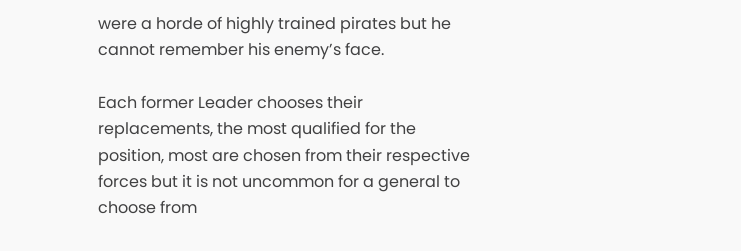were a horde of highly trained pirates but he cannot remember his enemy’s face.

Each former Leader chooses their replacements, the most qualified for the position, most are chosen from their respective forces but it is not uncommon for a general to choose from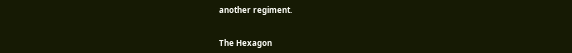another regiment.


The Hexagon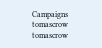Campaigns tomascrow tomascrow